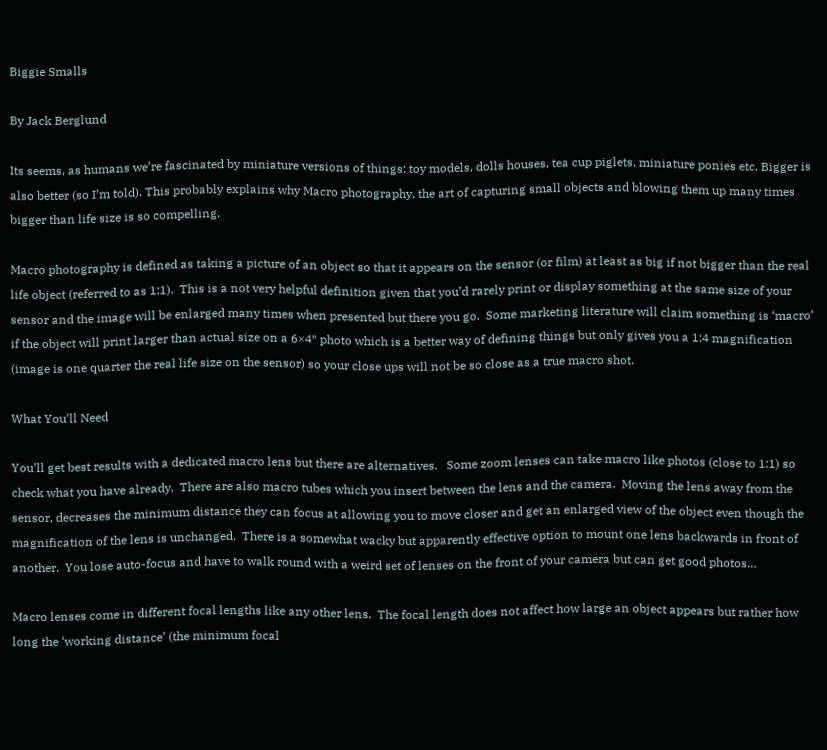Biggie Smalls

By Jack Berglund

Its seems, as humans we’re fascinated by miniature versions of things: toy models, dolls houses, tea cup piglets, miniature ponies etc. Bigger is also better (so I’m told). This probably explains why Macro photography, the art of capturing small objects and blowing them up many times bigger than life size is so compelling.

Macro photography is defined as taking a picture of an object so that it appears on the sensor (or film) at least as big if not bigger than the real life object (referred to as 1:1).  This is a not very helpful definition given that you’d rarely print or display something at the same size of your sensor and the image will be enlarged many times when presented but there you go.  Some marketing literature will claim something is ‘macro’ if the object will print larger than actual size on a 6×4″ photo which is a better way of defining things but only gives you a 1:4 magnification (image is one quarter the real life size on the sensor) so your close ups will not be so close as a true macro shot.

What You’ll Need

You’ll get best results with a dedicated macro lens but there are alternatives.   Some zoom lenses can take macro like photos (close to 1:1) so check what you have already.  There are also macro tubes which you insert between the lens and the camera.  Moving the lens away from the sensor, decreases the minimum distance they can focus at allowing you to move closer and get an enlarged view of the object even though the magnification of the lens is unchanged.  There is a somewhat wacky but apparently effective option to mount one lens backwards in front of another.  You lose auto-focus and have to walk round with a weird set of lenses on the front of your camera but can get good photos…

Macro lenses come in different focal lengths like any other lens.  The focal length does not affect how large an object appears but rather how long the ‘working distance’ (the minimum focal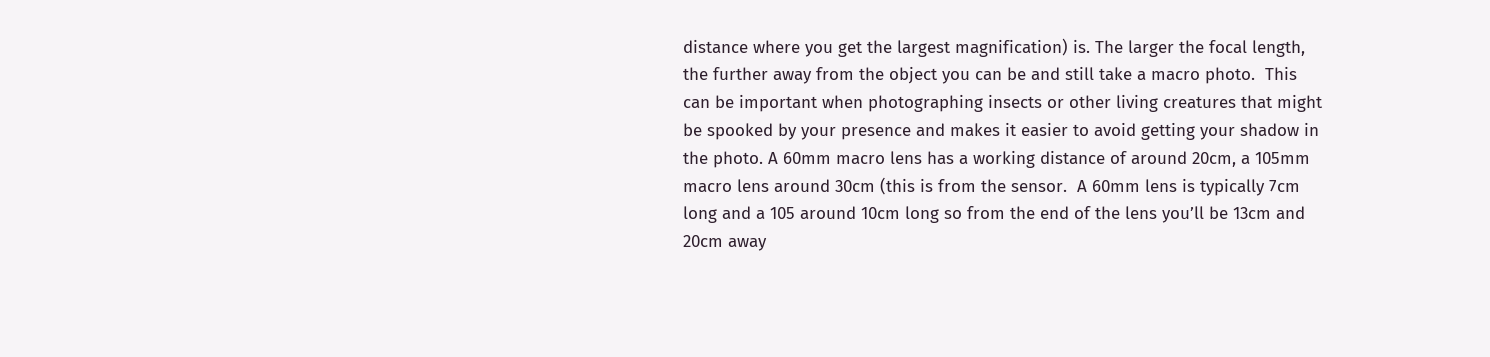distance where you get the largest magnification) is. The larger the focal length, the further away from the object you can be and still take a macro photo.  This can be important when photographing insects or other living creatures that might be spooked by your presence and makes it easier to avoid getting your shadow in the photo. A 60mm macro lens has a working distance of around 20cm, a 105mm macro lens around 30cm (this is from the sensor.  A 60mm lens is typically 7cm long and a 105 around 10cm long so from the end of the lens you’ll be 13cm and 20cm away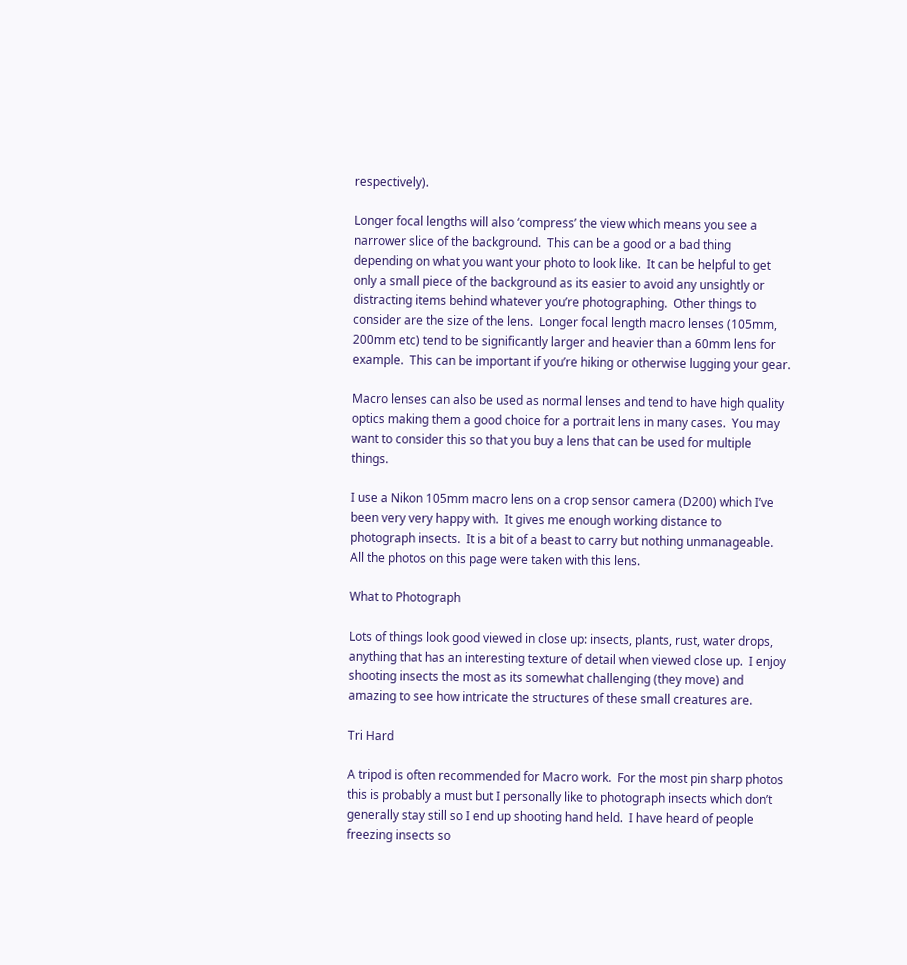respectively).

Longer focal lengths will also ‘compress’ the view which means you see a narrower slice of the background.  This can be a good or a bad thing depending on what you want your photo to look like.  It can be helpful to get only a small piece of the background as its easier to avoid any unsightly or distracting items behind whatever you’re photographing.  Other things to consider are the size of the lens.  Longer focal length macro lenses (105mm, 200mm etc) tend to be significantly larger and heavier than a 60mm lens for example.  This can be important if you’re hiking or otherwise lugging your gear.

Macro lenses can also be used as normal lenses and tend to have high quality optics making them a good choice for a portrait lens in many cases.  You may want to consider this so that you buy a lens that can be used for multiple things.

I use a Nikon 105mm macro lens on a crop sensor camera (D200) which I’ve been very very happy with.  It gives me enough working distance to photograph insects.  It is a bit of a beast to carry but nothing unmanageable.  All the photos on this page were taken with this lens.

What to Photograph

Lots of things look good viewed in close up: insects, plants, rust, water drops, anything that has an interesting texture of detail when viewed close up.  I enjoy shooting insects the most as its somewhat challenging (they move) and amazing to see how intricate the structures of these small creatures are.

Tri Hard

A tripod is often recommended for Macro work.  For the most pin sharp photos this is probably a must but I personally like to photograph insects which don’t generally stay still so I end up shooting hand held.  I have heard of people freezing insects so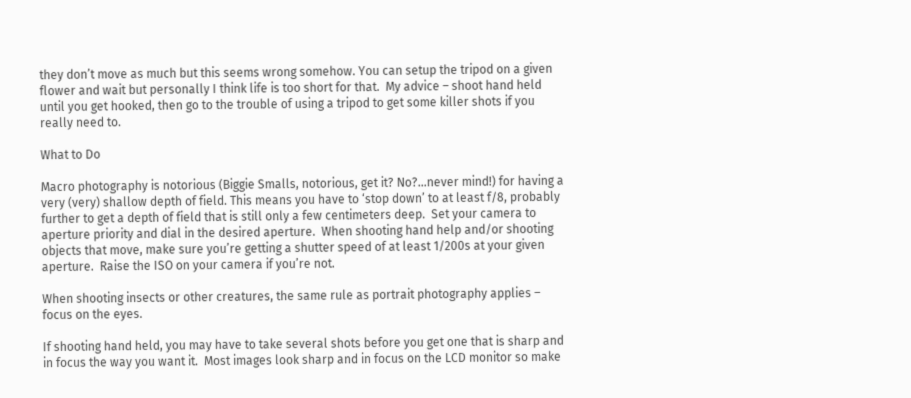they don’t move as much but this seems wrong somehow. You can setup the tripod on a given flower and wait but personally I think life is too short for that.  My advice – shoot hand held until you get hooked, then go to the trouble of using a tripod to get some killer shots if you really need to.

What to Do

Macro photography is notorious (Biggie Smalls, notorious, get it? No?…never mind!) for having a very (very) shallow depth of field. This means you have to ‘stop down’ to at least f/8, probably further to get a depth of field that is still only a few centimeters deep.  Set your camera to aperture priority and dial in the desired aperture.  When shooting hand help and/or shooting objects that move, make sure you’re getting a shutter speed of at least 1/200s at your given aperture.  Raise the ISO on your camera if you’re not.

When shooting insects or other creatures, the same rule as portrait photography applies – focus on the eyes.

If shooting hand held, you may have to take several shots before you get one that is sharp and in focus the way you want it.  Most images look sharp and in focus on the LCD monitor so make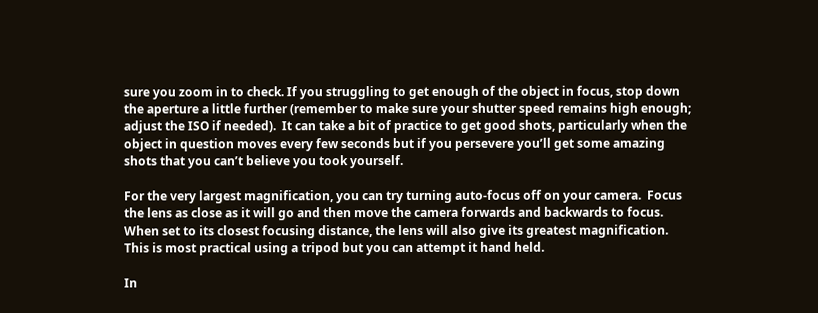sure you zoom in to check. If you struggling to get enough of the object in focus, stop down the aperture a little further (remember to make sure your shutter speed remains high enough; adjust the ISO if needed).  It can take a bit of practice to get good shots, particularly when the object in question moves every few seconds but if you persevere you’ll get some amazing shots that you can’t believe you took yourself.

For the very largest magnification, you can try turning auto-focus off on your camera.  Focus the lens as close as it will go and then move the camera forwards and backwards to focus.  When set to its closest focusing distance, the lens will also give its greatest magnification.  This is most practical using a tripod but you can attempt it hand held.

In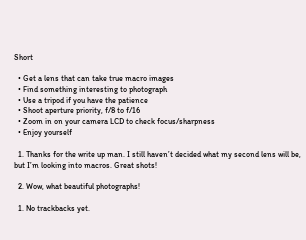Short

  • Get a lens that can take true macro images
  • Find something interesting to photograph
  • Use a tripod if you have the patience
  • Shoot aperture priority, f/8 to f/16
  • Zoom in on your camera LCD to check focus/sharpness
  • Enjoy yourself

  1. Thanks for the write up man. I still haven’t decided what my second lens will be, but I’m looking into macros. Great shots!

  2. Wow, what beautiful photographs!

  1. No trackbacks yet.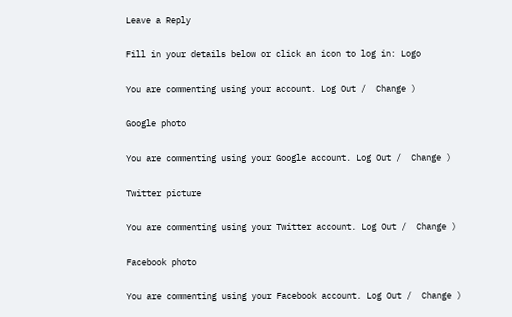Leave a Reply

Fill in your details below or click an icon to log in: Logo

You are commenting using your account. Log Out /  Change )

Google photo

You are commenting using your Google account. Log Out /  Change )

Twitter picture

You are commenting using your Twitter account. Log Out /  Change )

Facebook photo

You are commenting using your Facebook account. Log Out /  Change )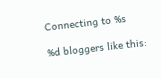Connecting to %s

%d bloggers like this: